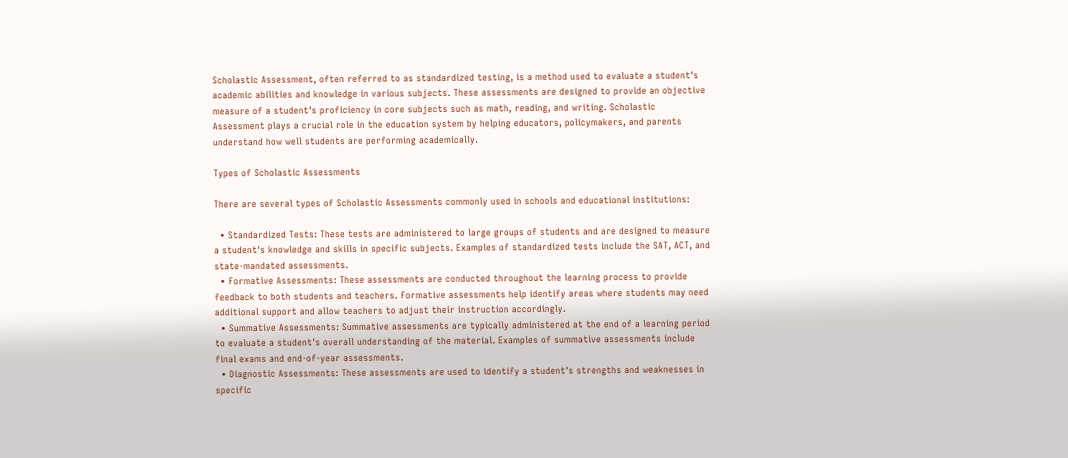Scholastic Assessment, often referred to as standardized testing, is a method used to evaluate a student's academic abilities and knowledge in various subjects. These assessments are designed to provide an objective measure of a student's proficiency in core subjects such as math, reading, and writing. Scholastic Assessment plays a crucial role in the education system by helping educators, policymakers, and parents understand how well students are performing academically.

Types of Scholastic Assessments

There are several types of Scholastic Assessments commonly used in schools and educational institutions:

  • Standardized Tests: These tests are administered to large groups of students and are designed to measure a student's knowledge and skills in specific subjects. Examples of standardized tests include the SAT, ACT, and state-mandated assessments.
  • Formative Assessments: These assessments are conducted throughout the learning process to provide feedback to both students and teachers. Formative assessments help identify areas where students may need additional support and allow teachers to adjust their instruction accordingly.
  • Summative Assessments: Summative assessments are typically administered at the end of a learning period to evaluate a student's overall understanding of the material. Examples of summative assessments include final exams and end-of-year assessments.
  • Diagnostic Assessments: These assessments are used to identify a student's strengths and weaknesses in specific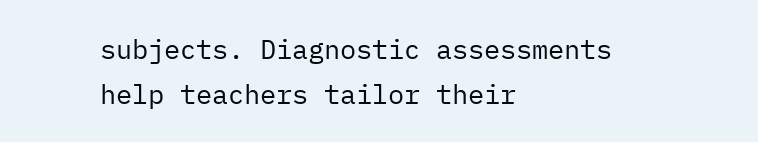subjects. Diagnostic assessments help teachers tailor their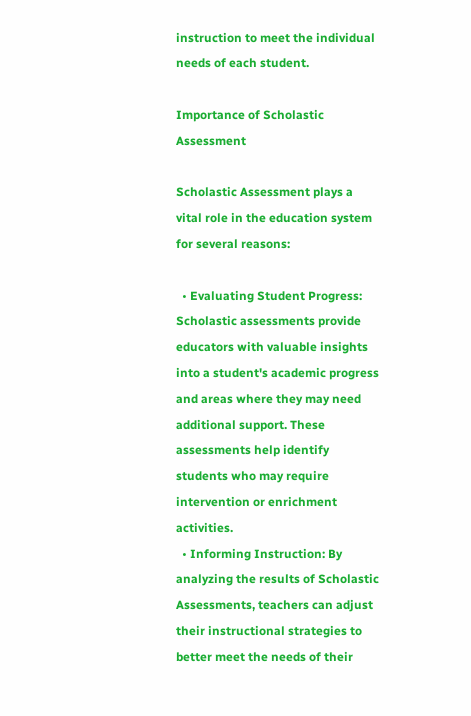instruction to meet the individual needs of each student.

Importance of Scholastic Assessment

Scholastic Assessment plays a vital role in the education system for several reasons:

  • Evaluating Student Progress: Scholastic assessments provide educators with valuable insights into a student's academic progress and areas where they may need additional support. These assessments help identify students who may require intervention or enrichment activities.
  • Informing Instruction: By analyzing the results of Scholastic Assessments, teachers can adjust their instructional strategies to better meet the needs of their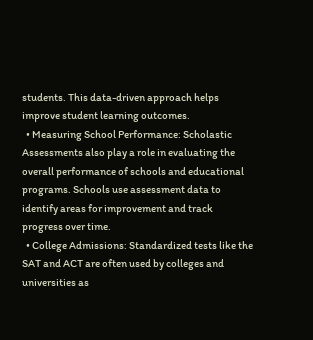students. This data-driven approach helps improve student learning outcomes.
  • Measuring School Performance: Scholastic Assessments also play a role in evaluating the overall performance of schools and educational programs. Schools use assessment data to identify areas for improvement and track progress over time.
  • College Admissions: Standardized tests like the SAT and ACT are often used by colleges and universities as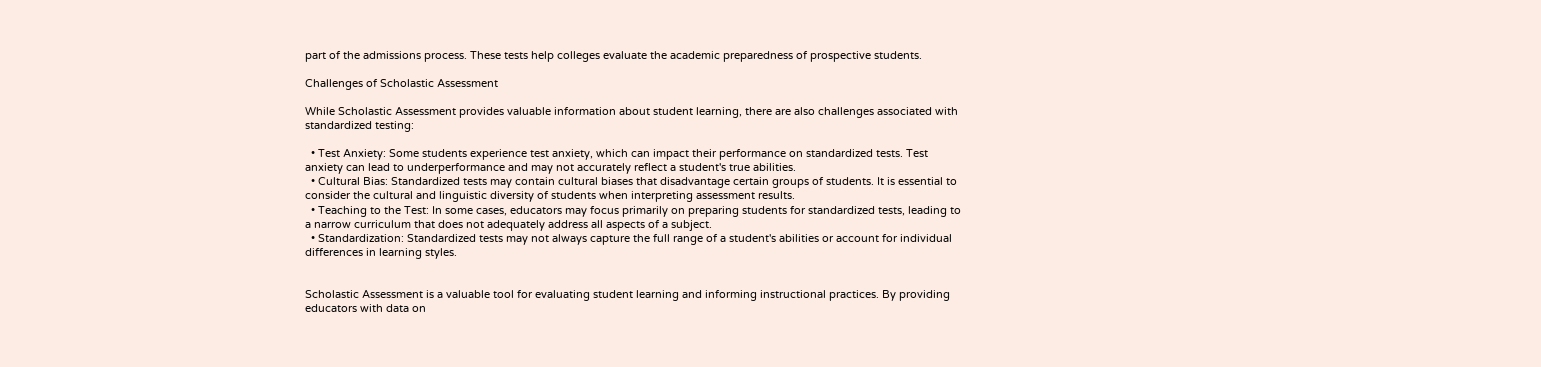part of the admissions process. These tests help colleges evaluate the academic preparedness of prospective students.

Challenges of Scholastic Assessment

While Scholastic Assessment provides valuable information about student learning, there are also challenges associated with standardized testing:

  • Test Anxiety: Some students experience test anxiety, which can impact their performance on standardized tests. Test anxiety can lead to underperformance and may not accurately reflect a student's true abilities.
  • Cultural Bias: Standardized tests may contain cultural biases that disadvantage certain groups of students. It is essential to consider the cultural and linguistic diversity of students when interpreting assessment results.
  • Teaching to the Test: In some cases, educators may focus primarily on preparing students for standardized tests, leading to a narrow curriculum that does not adequately address all aspects of a subject.
  • Standardization: Standardized tests may not always capture the full range of a student's abilities or account for individual differences in learning styles.


Scholastic Assessment is a valuable tool for evaluating student learning and informing instructional practices. By providing educators with data on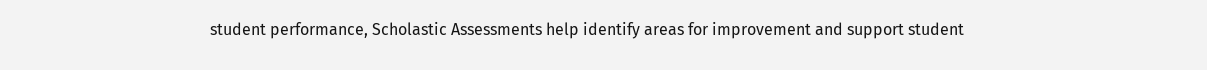student performance, Scholastic Assessments help identify areas for improvement and support student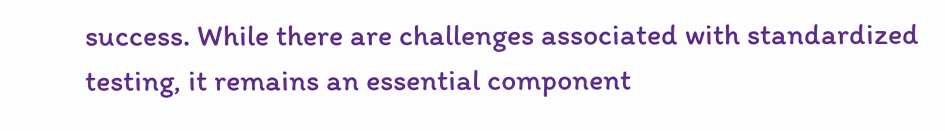success. While there are challenges associated with standardized testing, it remains an essential component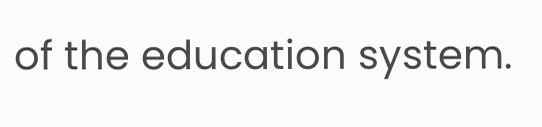of the education system.